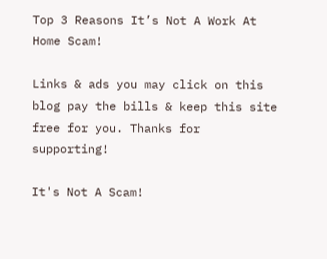Top 3 Reasons It’s Not A Work At Home Scam!

Links & ads you may click on this blog pay the bills & keep this site free for you. Thanks for supporting!

It's Not A Scam!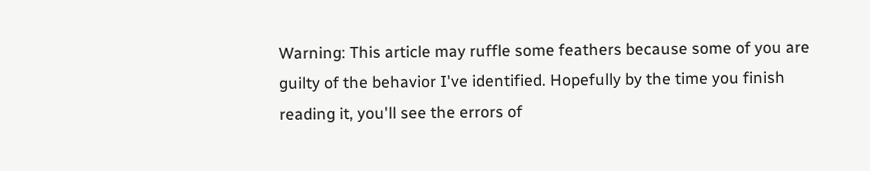Warning: This article may ruffle some feathers because some of you are guilty of the behavior I've identified. Hopefully by the time you finish reading it, you'll see the errors of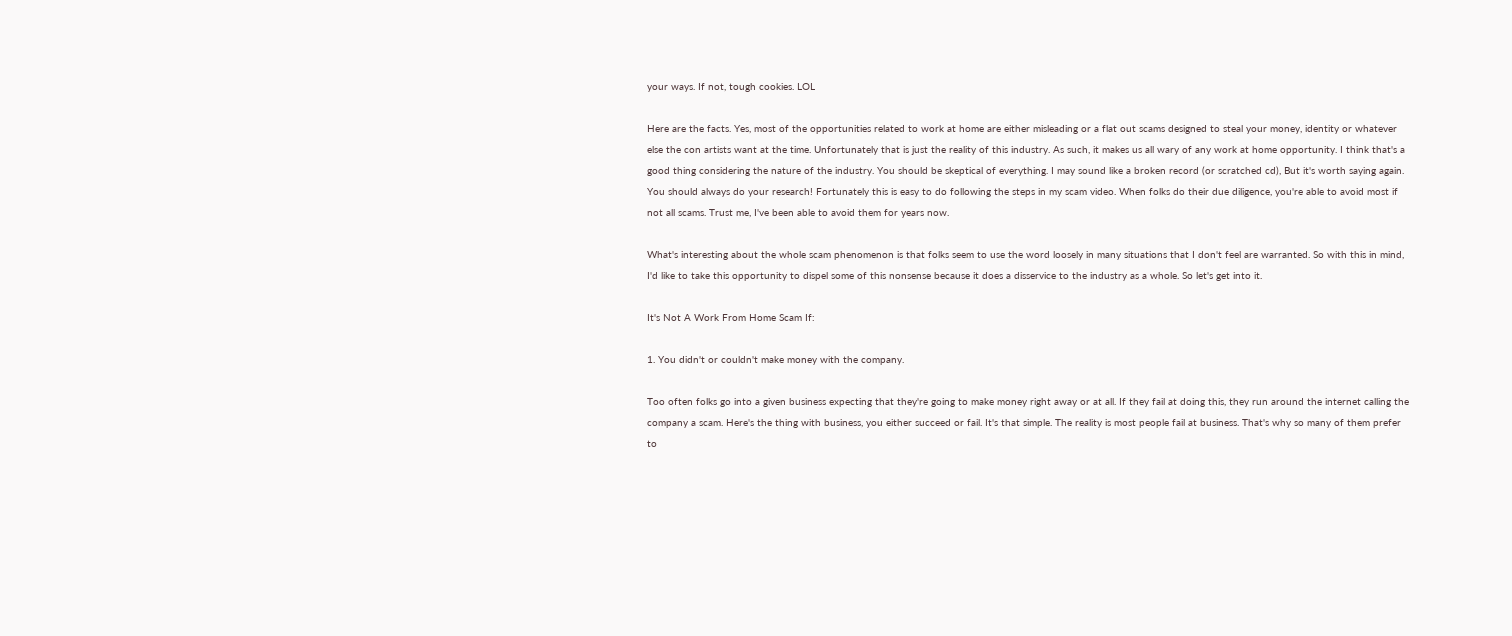your ways. If not, tough cookies. LOL

Here are the facts. Yes, most of the opportunities related to work at home are either misleading or a flat out scams designed to steal your money, identity or whatever else the con artists want at the time. Unfortunately that is just the reality of this industry. As such, it makes us all wary of any work at home opportunity. I think that's a good thing considering the nature of the industry. You should be skeptical of everything. I may sound like a broken record (or scratched cd), But it's worth saying again. You should always do your research! Fortunately this is easy to do following the steps in my scam video. When folks do their due diligence, you're able to avoid most if not all scams. Trust me, I've been able to avoid them for years now.

What's interesting about the whole scam phenomenon is that folks seem to use the word loosely in many situations that I don't feel are warranted. So with this in mind, I'd like to take this opportunity to dispel some of this nonsense because it does a disservice to the industry as a whole. So let's get into it.

It's Not A Work From Home Scam If:

1. You didn't or couldn't make money with the company.

Too often folks go into a given business expecting that they're going to make money right away or at all. If they fail at doing this, they run around the internet calling the company a scam. Here's the thing with business, you either succeed or fail. It's that simple. The reality is most people fail at business. That's why so many of them prefer to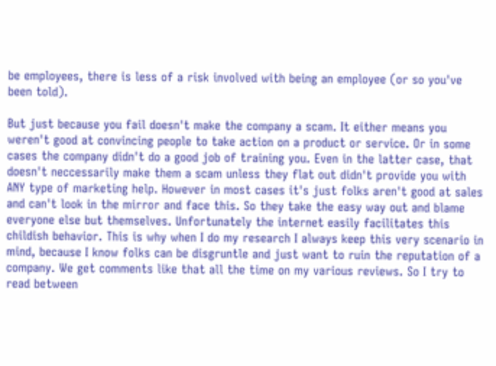be employees, there is less of a risk involved with being an employee (or so you've been told).

But just because you fail doesn't make the company a scam. It either means you weren't good at convincing people to take action on a product or service. Or in some cases the company didn't do a good job of training you. Even in the latter case, that doesn't neccessarily make them a scam unless they flat out didn't provide you with ANY type of marketing help. However in most cases it's just folks aren't good at sales and can't look in the mirror and face this. So they take the easy way out and blame everyone else but themselves. Unfortunately the internet easily facilitates this childish behavior. This is why when I do my research I always keep this very scenario in mind, because I know folks can be disgruntle and just want to ruin the reputation of a company. We get comments like that all the time on my various reviews. So I try to read between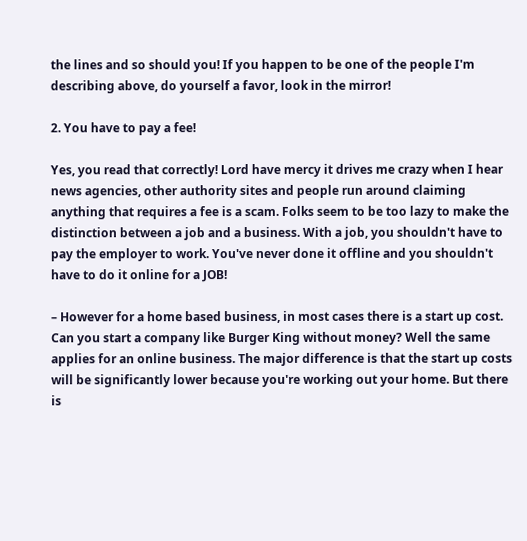the lines and so should you! If you happen to be one of the people I'm describing above, do yourself a favor, look in the mirror!

2. You have to pay a fee!

Yes, you read that correctly! Lord have mercy it drives me crazy when I hear news agencies, other authority sites and people run around claiming anything that requires a fee is a scam. Folks seem to be too lazy to make the distinction between a job and a business. With a job, you shouldn't have to pay the employer to work. You've never done it offline and you shouldn't have to do it online for a JOB!

– However for a home based business, in most cases there is a start up cost. Can you start a company like Burger King without money? Well the same applies for an online business. The major difference is that the start up costs will be significantly lower because you're working out your home. But there is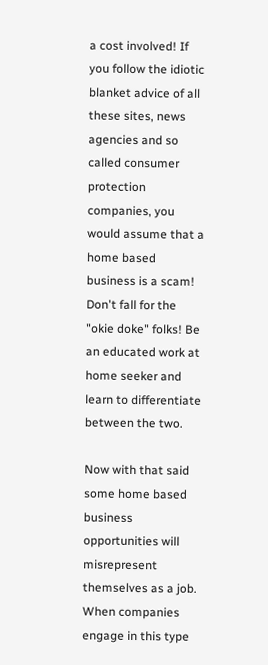a cost involved! If you follow the idiotic blanket advice of all these sites, news agencies and so called consumer protection companies, you would assume that a home based business is a scam! Don't fall for the "okie doke" folks! Be an educated work at home seeker and learn to differentiate between the two.

Now with that said some home based business opportunities will misrepresent themselves as a job. When companies engage in this type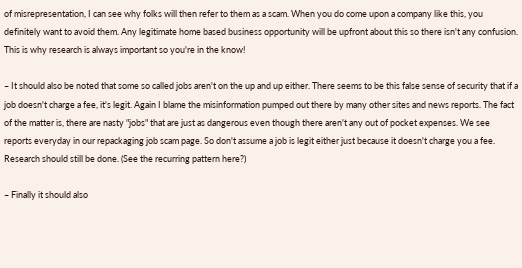of misrepresentation, I can see why folks will then refer to them as a scam. When you do come upon a company like this, you definitely want to avoid them. Any legitimate home based business opportunity will be upfront about this so there isn't any confusion. This is why research is always important so you're in the know!

– It should also be noted that some so called jobs aren't on the up and up either. There seems to be this false sense of security that if a job doesn't charge a fee, it's legit. Again I blame the misinformation pumped out there by many other sites and news reports. The fact of the matter is, there are nasty "jobs" that are just as dangerous even though there aren't any out of pocket expenses. We see reports everyday in our repackaging job scam page. So don't assume a job is legit either just because it doesn't charge you a fee. Research should still be done. (See the recurring pattern here?)

– Finally it should also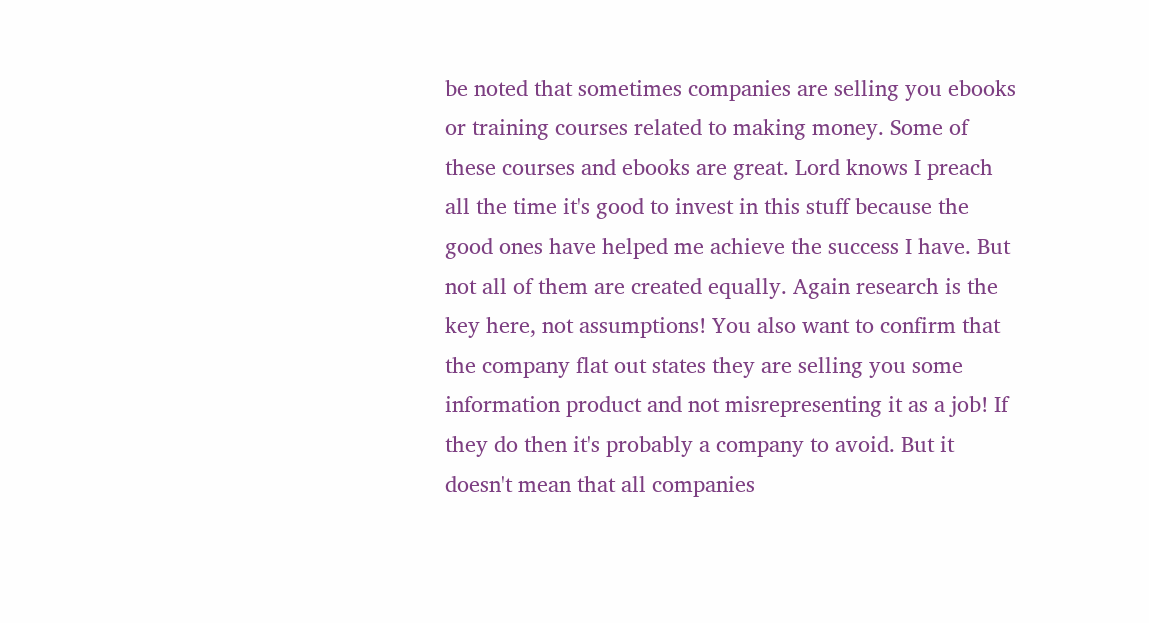be noted that sometimes companies are selling you ebooks or training courses related to making money. Some of these courses and ebooks are great. Lord knows I preach all the time it's good to invest in this stuff because the good ones have helped me achieve the success I have. But not all of them are created equally. Again research is the key here, not assumptions! You also want to confirm that the company flat out states they are selling you some information product and not misrepresenting it as a job! If they do then it's probably a company to avoid. But it doesn't mean that all companies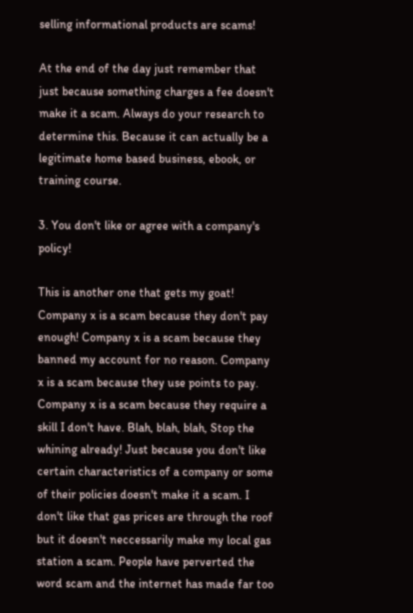selling informational products are scams!

At the end of the day just remember that just because something charges a fee doesn't make it a scam. Always do your research to determine this. Because it can actually be a legitimate home based business, ebook, or training course.

3. You don't like or agree with a company's policy!

This is another one that gets my goat! Company x is a scam because they don't pay enough! Company x is a scam because they banned my account for no reason. Company x is a scam because they use points to pay. Company x is a scam because they require a skill I don't have. Blah, blah, blah, Stop the whining already! Just because you don't like certain characteristics of a company or some of their policies doesn't make it a scam. I don't like that gas prices are through the roof but it doesn't neccessarily make my local gas station a scam. People have perverted the word scam and the internet has made far too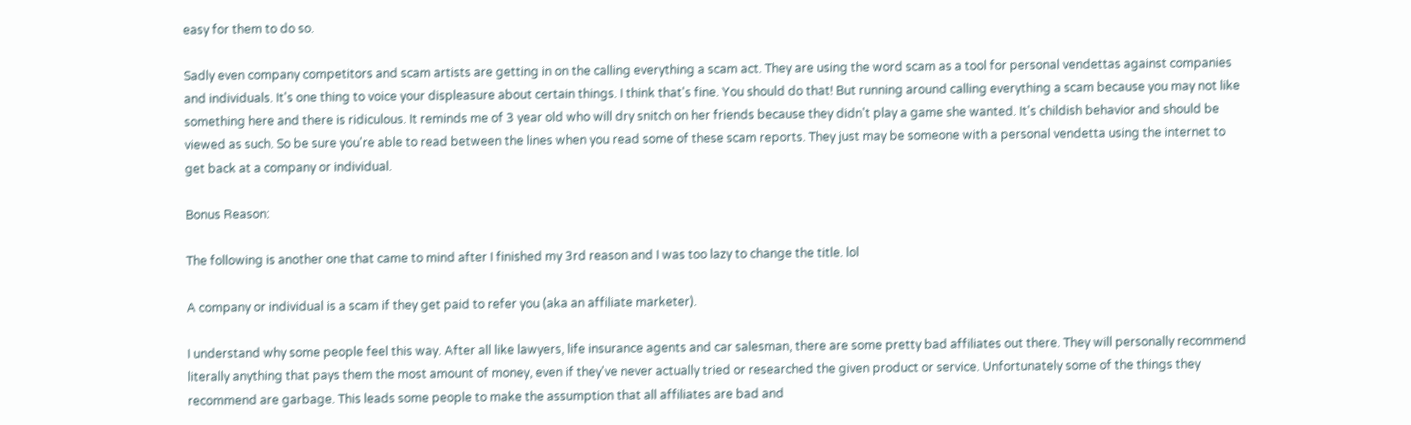easy for them to do so.

Sadly even company competitors and scam artists are getting in on the calling everything a scam act. They are using the word scam as a tool for personal vendettas against companies and individuals. It's one thing to voice your displeasure about certain things. I think that's fine. You should do that! But running around calling everything a scam because you may not like something here and there is ridiculous. It reminds me of 3 year old who will dry snitch on her friends because they didn't play a game she wanted. It's childish behavior and should be viewed as such. So be sure you're able to read between the lines when you read some of these scam reports. They just may be someone with a personal vendetta using the internet to get back at a company or individual.

Bonus Reason:

The following is another one that came to mind after I finished my 3rd reason and I was too lazy to change the title. lol

A company or individual is a scam if they get paid to refer you (aka an affiliate marketer).

I understand why some people feel this way. After all like lawyers, life insurance agents and car salesman, there are some pretty bad affiliates out there. They will personally recommend literally anything that pays them the most amount of money, even if they've never actually tried or researched the given product or service. Unfortunately some of the things they recommend are garbage. This leads some people to make the assumption that all affiliates are bad and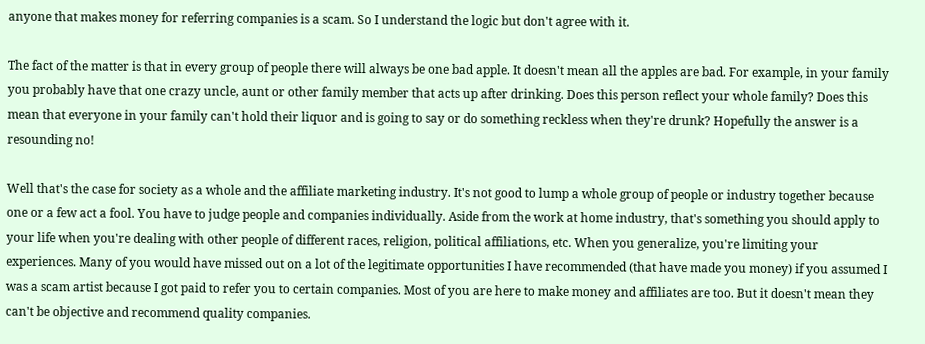anyone that makes money for referring companies is a scam. So I understand the logic but don't agree with it.

The fact of the matter is that in every group of people there will always be one bad apple. It doesn't mean all the apples are bad. For example, in your family you probably have that one crazy uncle, aunt or other family member that acts up after drinking. Does this person reflect your whole family? Does this mean that everyone in your family can't hold their liquor and is going to say or do something reckless when they're drunk? Hopefully the answer is a resounding no!

Well that's the case for society as a whole and the affiliate marketing industry. It's not good to lump a whole group of people or industry together because one or a few act a fool. You have to judge people and companies individually. Aside from the work at home industry, that's something you should apply to your life when you're dealing with other people of different races, religion, political affiliations, etc. When you generalize, you're limiting your experiences. Many of you would have missed out on a lot of the legitimate opportunities I have recommended (that have made you money) if you assumed I was a scam artist because I got paid to refer you to certain companies. Most of you are here to make money and affiliates are too. But it doesn't mean they can't be objective and recommend quality companies.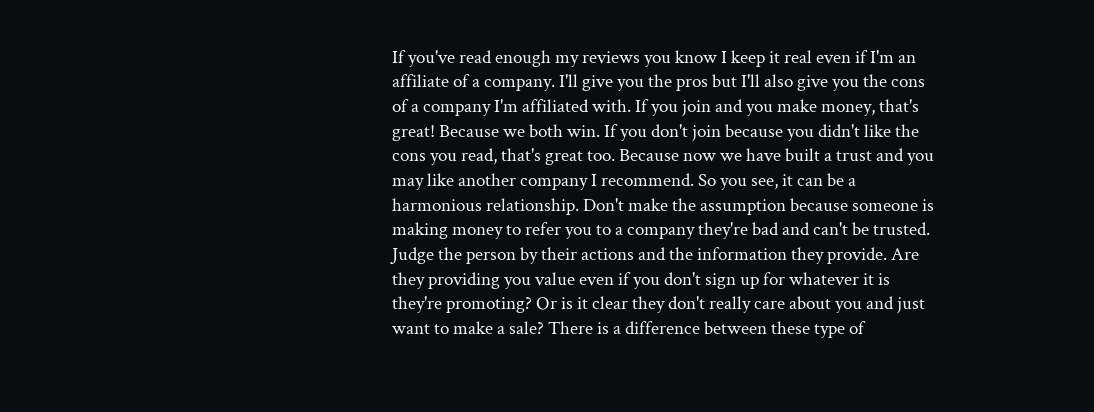If you've read enough my reviews you know I keep it real even if I'm an affiliate of a company. I'll give you the pros but I'll also give you the cons of a company I'm affiliated with. If you join and you make money, that's great! Because we both win. If you don't join because you didn't like the cons you read, that's great too. Because now we have built a trust and you may like another company I recommend. So you see, it can be a harmonious relationship. Don't make the assumption because someone is making money to refer you to a company they're bad and can't be trusted. Judge the person by their actions and the information they provide. Are they providing you value even if you don't sign up for whatever it is they're promoting? Or is it clear they don't really care about you and just want to make a sale? There is a difference between these type of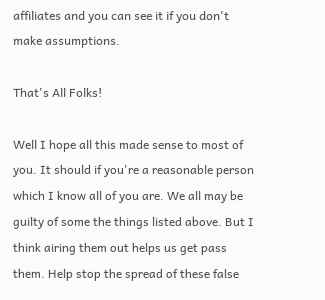affiliates and you can see it if you don't make assumptions.

That's All Folks!

Well I hope all this made sense to most of you. It should if you're a reasonable person which I know all of you are. We all may be guilty of some the things listed above. But I think airing them out helps us get pass them. Help stop the spread of these false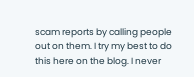scam reports by calling people out on them. I try my best to do this here on the blog. I never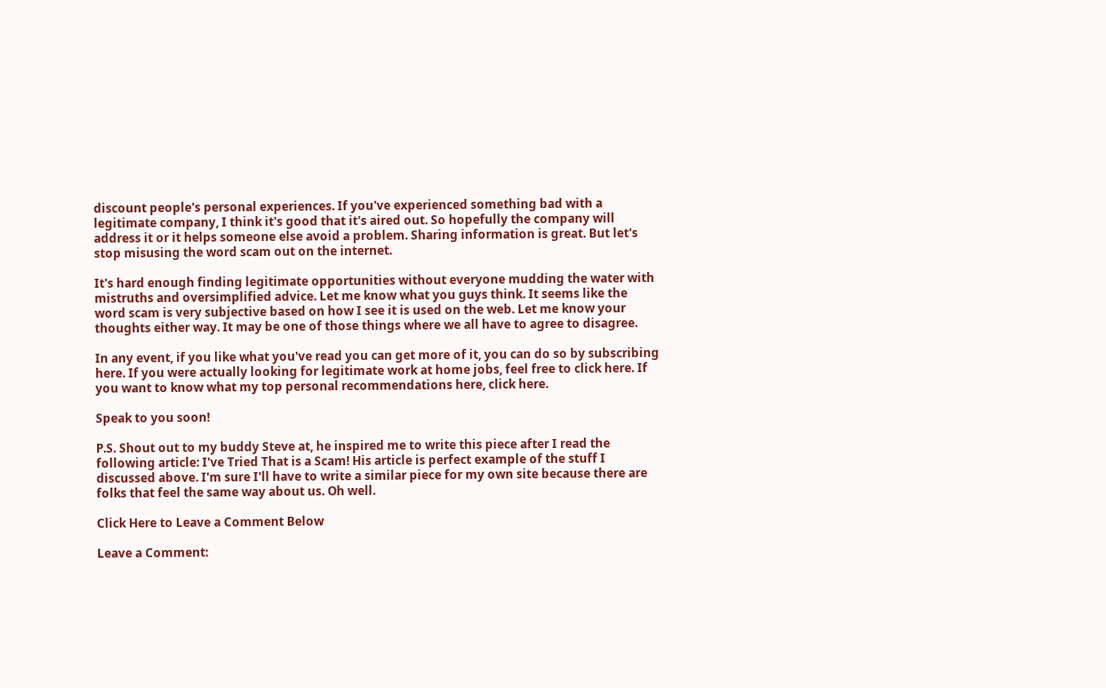discount people's personal experiences. If you've experienced something bad with a legitimate company, I think it's good that it's aired out. So hopefully the company will address it or it helps someone else avoid a problem. Sharing information is great. But let's stop misusing the word scam out on the internet.

It's hard enough finding legitimate opportunities without everyone mudding the water with mistruths and oversimplified advice. Let me know what you guys think. It seems like the word scam is very subjective based on how I see it is used on the web. Let me know your thoughts either way. It may be one of those things where we all have to agree to disagree.

In any event, if you like what you've read you can get more of it, you can do so by subscribing here. If you were actually looking for legitimate work at home jobs, feel free to click here. If you want to know what my top personal recommendations here, click here.

Speak to you soon!

P.S. Shout out to my buddy Steve at, he inspired me to write this piece after I read the following article: I've Tried That is a Scam! His article is perfect example of the stuff I discussed above. I'm sure I'll have to write a similar piece for my own site because there are folks that feel the same way about us. Oh well.

Click Here to Leave a Comment Below

Leave a Comment: